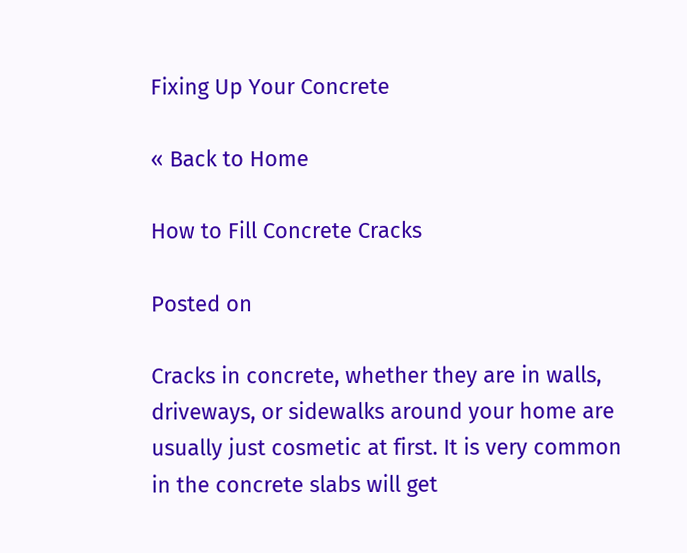Fixing Up Your Concrete

« Back to Home

How to Fill Concrete Cracks

Posted on

Cracks in concrete, whether they are in walls, driveways, or sidewalks around your home are usually just cosmetic at first. It is very common in the concrete slabs will get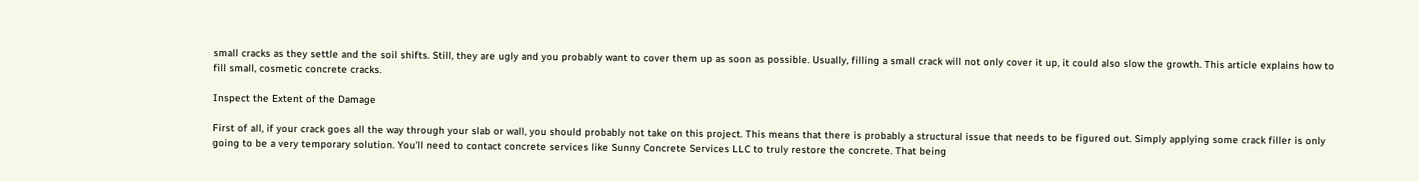small cracks as they settle and the soil shifts. Still, they are ugly and you probably want to cover them up as soon as possible. Usually, filling a small crack will not only cover it up, it could also slow the growth. This article explains how to fill small, cosmetic concrete cracks.

Inspect the Extent of the Damage

First of all, if your crack goes all the way through your slab or wall, you should probably not take on this project. This means that there is probably a structural issue that needs to be figured out. Simply applying some crack filler is only going to be a very temporary solution. You'll need to contact concrete services like Sunny Concrete Services LLC to truly restore the concrete. That being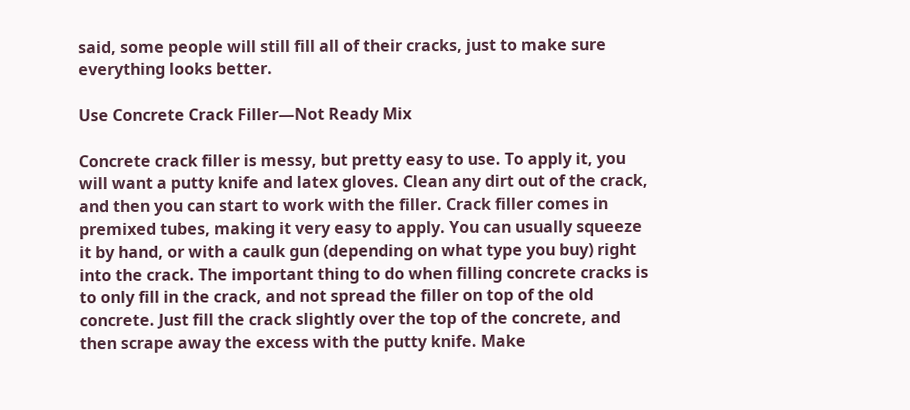said, some people will still fill all of their cracks, just to make sure everything looks better.

Use Concrete Crack Filler—Not Ready Mix

Concrete crack filler is messy, but pretty easy to use. To apply it, you will want a putty knife and latex gloves. Clean any dirt out of the crack, and then you can start to work with the filler. Crack filler comes in premixed tubes, making it very easy to apply. You can usually squeeze it by hand, or with a caulk gun (depending on what type you buy) right into the crack. The important thing to do when filling concrete cracks is to only fill in the crack, and not spread the filler on top of the old concrete. Just fill the crack slightly over the top of the concrete, and then scrape away the excess with the putty knife. Make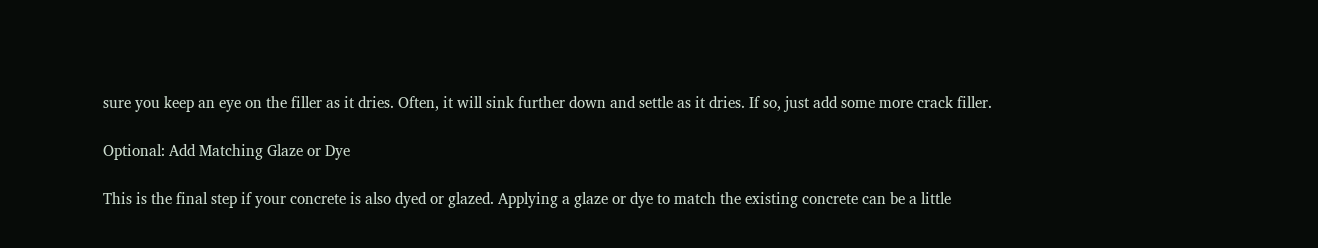sure you keep an eye on the filler as it dries. Often, it will sink further down and settle as it dries. If so, just add some more crack filler.

Optional: Add Matching Glaze or Dye

This is the final step if your concrete is also dyed or glazed. Applying a glaze or dye to match the existing concrete can be a little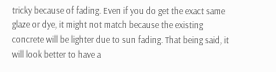tricky because of fading. Even if you do get the exact same glaze or dye, it might not match because the existing concrete will be lighter due to sun fading. That being said, it will look better to have a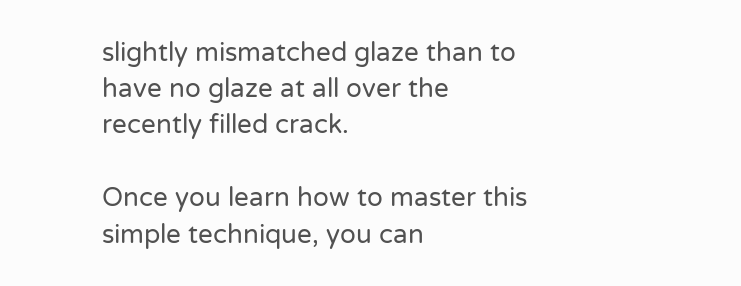slightly mismatched glaze than to have no glaze at all over the recently filled crack.

Once you learn how to master this simple technique, you can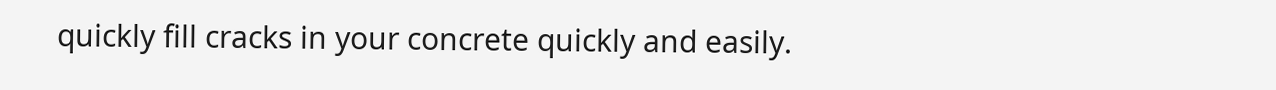quickly fill cracks in your concrete quickly and easily.